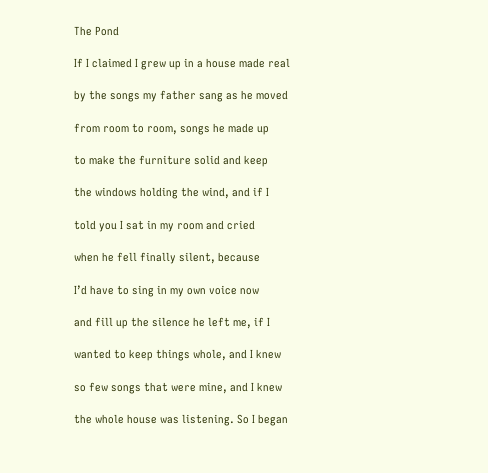The Pond

If I claimed I grew up in a house made real

by the songs my father sang as he moved

from room to room, songs he made up

to make the furniture solid and keep

the windows holding the wind, and if I

told you I sat in my room and cried

when he fell finally silent, because

I’d have to sing in my own voice now

and fill up the silence he left me, if I

wanted to keep things whole, and I knew

so few songs that were mine, and I knew

the whole house was listening. So I began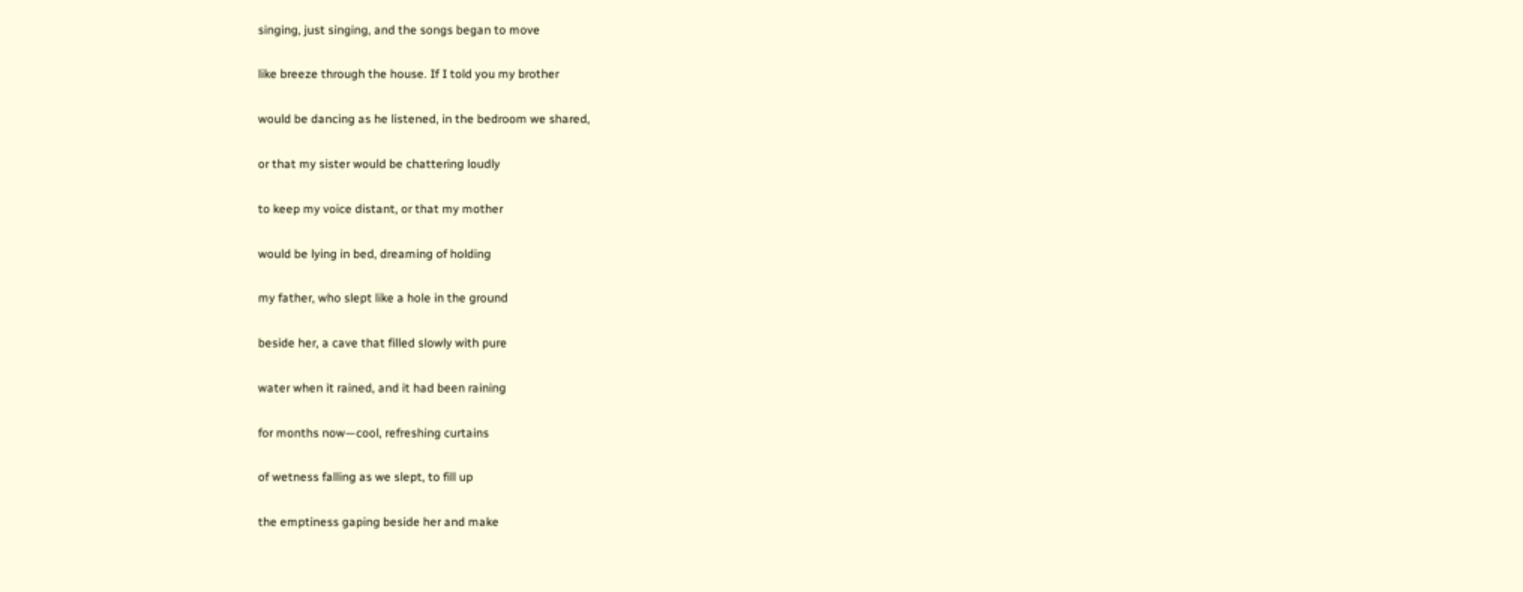singing, just singing, and the songs began to move

like breeze through the house. If I told you my brother

would be dancing as he listened, in the bedroom we shared,

or that my sister would be chattering loudly

to keep my voice distant, or that my mother

would be lying in bed, dreaming of holding

my father, who slept like a hole in the ground

beside her, a cave that filled slowly with pure

water when it rained, and it had been raining

for months now—cool, refreshing curtains

of wetness falling as we slept, to fill up

the emptiness gaping beside her and make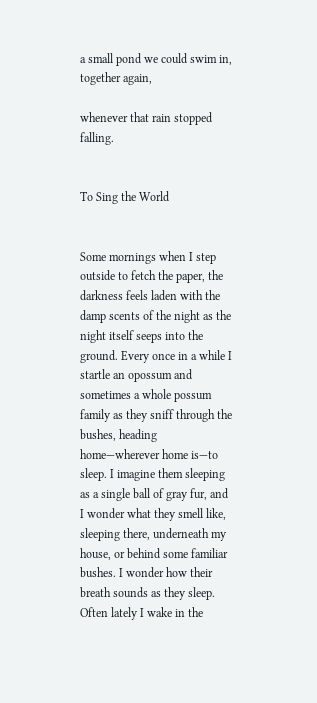a small pond we could swim in, together again,

whenever that rain stopped falling.


To Sing the World


Some mornings when I step outside to fetch the paper, the darkness feels laden with the damp scents of the night as the night itself seeps into the ground. Every once in a while I startle an opossum and sometimes a whole possum family as they sniff through the bushes, heading home—wherever home is—to sleep. I imagine them sleeping as a single ball of gray fur, and I wonder what they smell like, sleeping there, underneath my house, or behind some familiar bushes. I wonder how their breath sounds as they sleep. Often lately I wake in the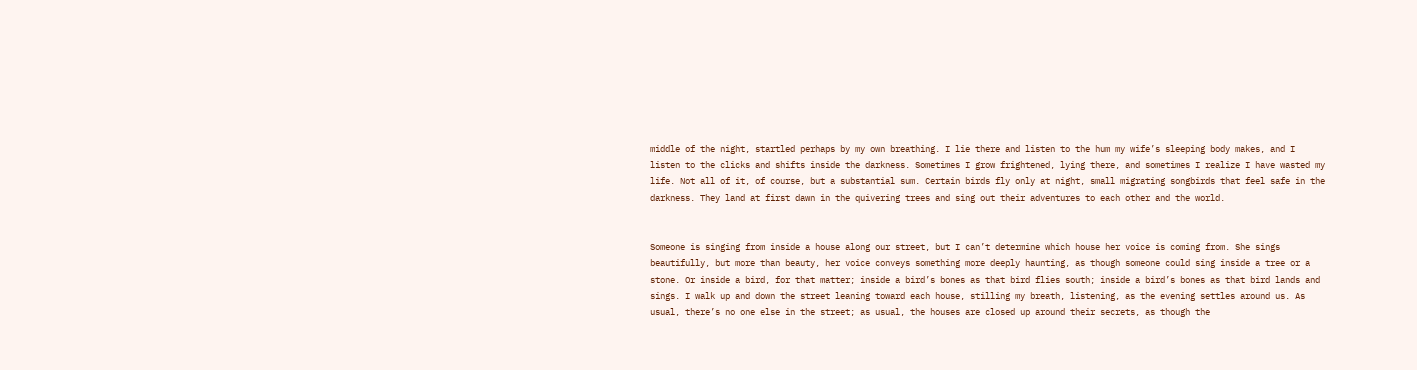middle of the night, startled perhaps by my own breathing. I lie there and listen to the hum my wife’s sleeping body makes, and I listen to the clicks and shifts inside the darkness. Sometimes I grow frightened, lying there, and sometimes I realize I have wasted my life. Not all of it, of course, but a substantial sum. Certain birds fly only at night, small migrating songbirds that feel safe in the darkness. They land at first dawn in the quivering trees and sing out their adventures to each other and the world.


Someone is singing from inside a house along our street, but I can’t determine which house her voice is coming from. She sings beautifully, but more than beauty, her voice conveys something more deeply haunting, as though someone could sing inside a tree or a stone. Or inside a bird, for that matter; inside a bird’s bones as that bird flies south; inside a bird’s bones as that bird lands and sings. I walk up and down the street leaning toward each house, stilling my breath, listening, as the evening settles around us. As usual, there’s no one else in the street; as usual, the houses are closed up around their secrets, as though the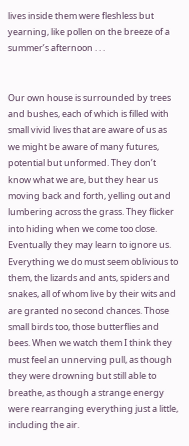lives inside them were fleshless but yearning, like pollen on the breeze of a summer’s afternoon . . .


Our own house is surrounded by trees and bushes, each of which is filled with small vivid lives that are aware of us as we might be aware of many futures, potential but unformed. They don’t know what we are, but they hear us moving back and forth, yelling out and lumbering across the grass. They flicker into hiding when we come too close. Eventually they may learn to ignore us. Everything we do must seem oblivious to them, the lizards and ants, spiders and snakes, all of whom live by their wits and are granted no second chances. Those small birds too, those butterflies and bees. When we watch them I think they must feel an unnerving pull, as though they were drowning but still able to breathe, as though a strange energy were rearranging everything just a little, including the air.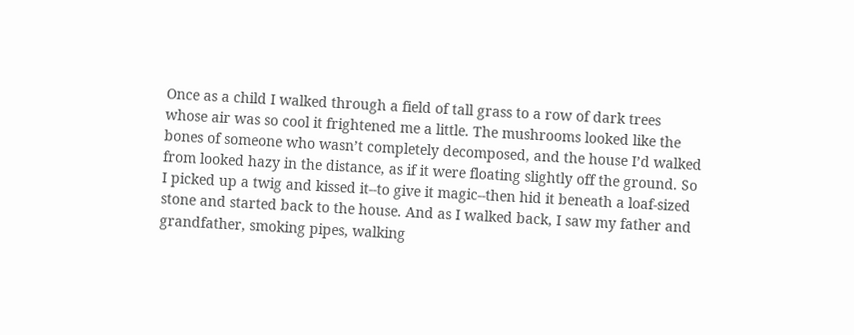Once as a child I walked through a field of tall grass to a row of dark trees whose air was so cool it frightened me a little. The mushrooms looked like the bones of someone who wasn’t completely decomposed, and the house I’d walked from looked hazy in the distance, as if it were floating slightly off the ground. So I picked up a twig and kissed it--to give it magic--then hid it beneath a loaf-sized stone and started back to the house. And as I walked back, I saw my father and grandfather, smoking pipes, walking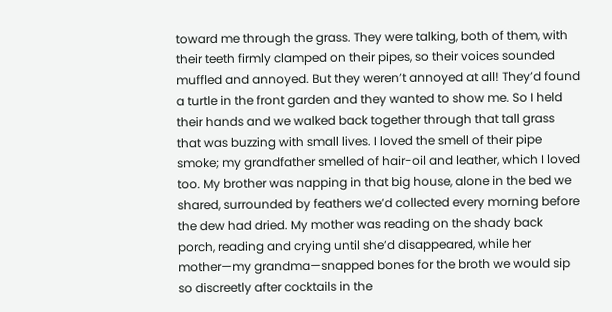toward me through the grass. They were talking, both of them, with their teeth firmly clamped on their pipes, so their voices sounded muffled and annoyed. But they weren’t annoyed at all! They’d found a turtle in the front garden and they wanted to show me. So I held their hands and we walked back together through that tall grass that was buzzing with small lives. I loved the smell of their pipe smoke; my grandfather smelled of hair-oil and leather, which I loved too. My brother was napping in that big house, alone in the bed we shared, surrounded by feathers we’d collected every morning before the dew had dried. My mother was reading on the shady back porch, reading and crying until she’d disappeared, while her mother—my grandma—snapped bones for the broth we would sip so discreetly after cocktails in the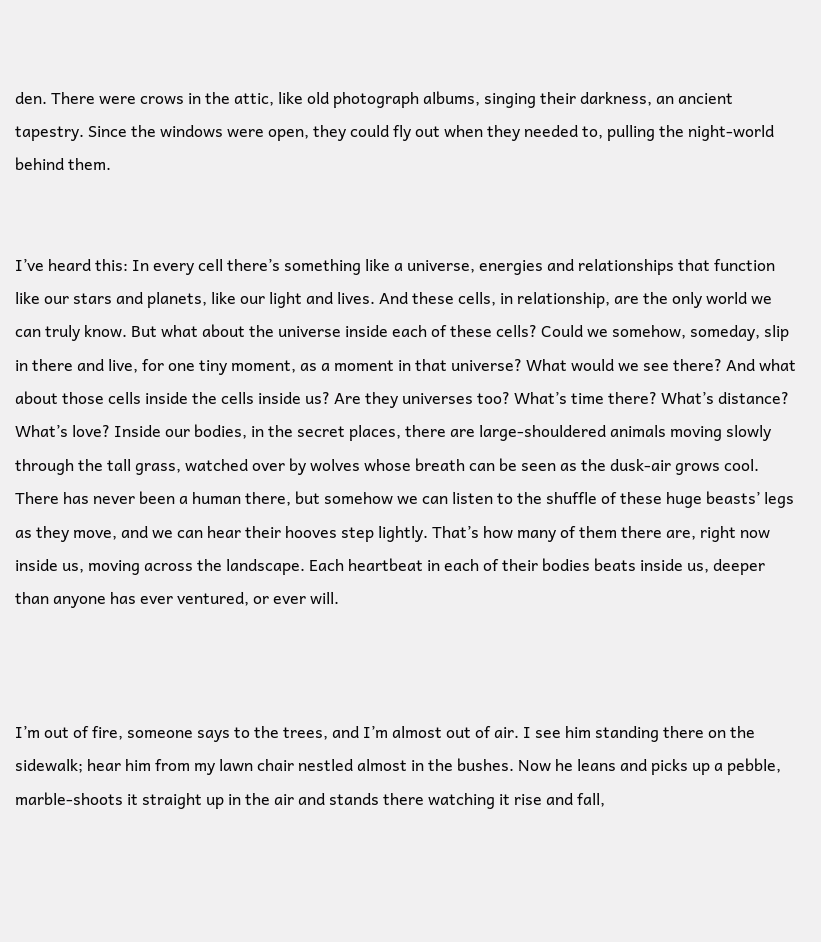den. There were crows in the attic, like old photograph albums, singing their darkness, an ancient tapestry. Since the windows were open, they could fly out when they needed to, pulling the night-world behind them.


I’ve heard this: In every cell there’s something like a universe, energies and relationships that function like our stars and planets, like our light and lives. And these cells, in relationship, are the only world we can truly know. But what about the universe inside each of these cells? Could we somehow, someday, slip in there and live, for one tiny moment, as a moment in that universe? What would we see there? And what about those cells inside the cells inside us? Are they universes too? What’s time there? What’s distance? What’s love? Inside our bodies, in the secret places, there are large-shouldered animals moving slowly through the tall grass, watched over by wolves whose breath can be seen as the dusk-air grows cool. There has never been a human there, but somehow we can listen to the shuffle of these huge beasts’ legs as they move, and we can hear their hooves step lightly. That’s how many of them there are, right now inside us, moving across the landscape. Each heartbeat in each of their bodies beats inside us, deeper than anyone has ever ventured, or ever will.



I’m out of fire, someone says to the trees, and I’m almost out of air. I see him standing there on the sidewalk; hear him from my lawn chair nestled almost in the bushes. Now he leans and picks up a pebble, marble-shoots it straight up in the air and stands there watching it rise and fall,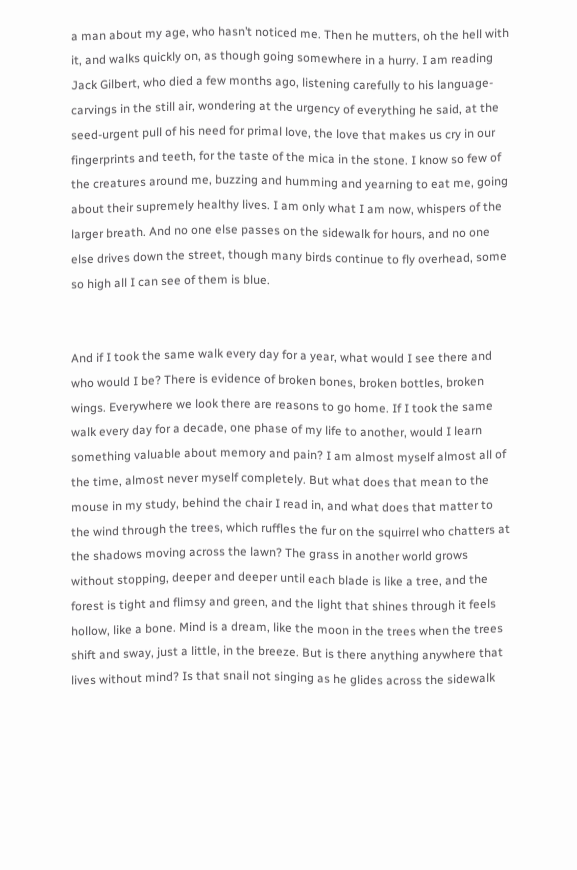a man about my age, who hasn’t noticed me. Then he mutters, oh the hell with it, and walks quickly on, as though going somewhere in a hurry. I am reading Jack Gilbert, who died a few months ago, listening carefully to his language-carvings in the still air, wondering at the urgency of everything he said, at the seed-urgent pull of his need for primal love, the love that makes us cry in our fingerprints and teeth, for the taste of the mica in the stone. I know so few of the creatures around me, buzzing and humming and yearning to eat me, going about their supremely healthy lives. I am only what I am now, whispers of the larger breath. And no one else passes on the sidewalk for hours, and no one else drives down the street, though many birds continue to fly overhead, some so high all I can see of them is blue.


And if I took the same walk every day for a year, what would I see there and who would I be? There is evidence of broken bones, broken bottles, broken wings. Everywhere we look there are reasons to go home. If I took the same walk every day for a decade, one phase of my life to another, would I learn something valuable about memory and pain? I am almost myself almost all of the time, almost never myself completely. But what does that mean to the mouse in my study, behind the chair I read in, and what does that matter to the wind through the trees, which ruffles the fur on the squirrel who chatters at the shadows moving across the lawn? The grass in another world grows without stopping, deeper and deeper until each blade is like a tree, and the forest is tight and flimsy and green, and the light that shines through it feels hollow, like a bone. Mind is a dream, like the moon in the trees when the trees shift and sway, just a little, in the breeze. But is there anything anywhere that lives without mind? Is that snail not singing as he glides across the sidewalk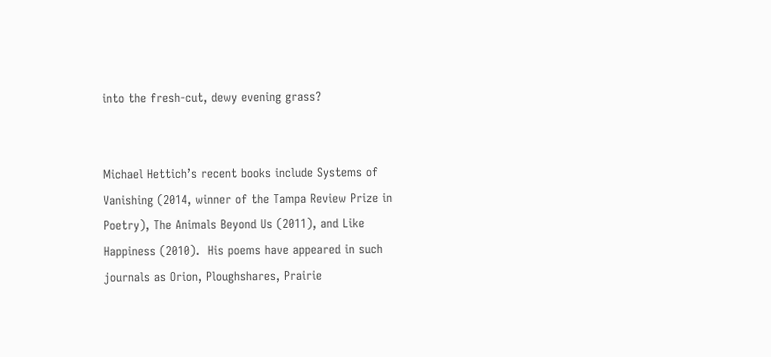into the fresh-cut, dewy evening grass?


Michael Hettich’s recent books include Systems of Vanishing (2014, winner of the Tampa Review Prize in Poetry), The Animals Beyond Us (2011), and Like Happiness (2010).  His poems have appeared in such journals as Orion, Ploughshares, Prairie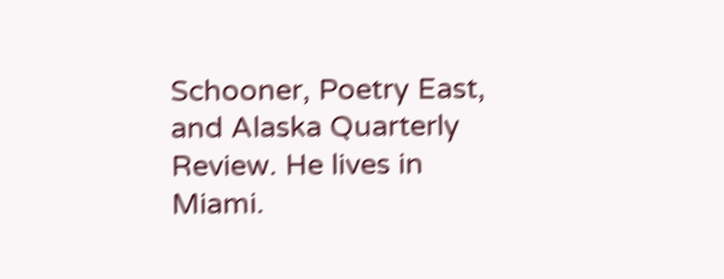Schooner, Poetry East, and Alaska Quarterly Review. He lives in Miami.